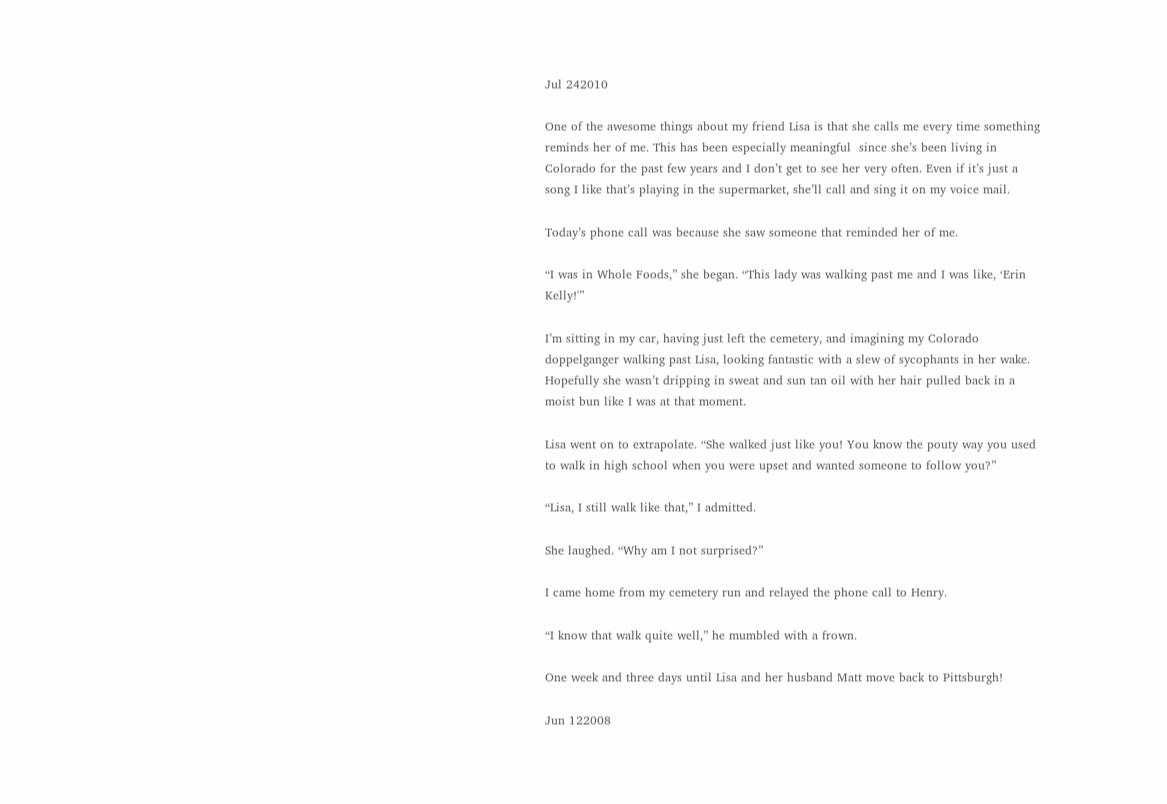Jul 242010

One of the awesome things about my friend Lisa is that she calls me every time something reminds her of me. This has been especially meaningful  since she’s been living in Colorado for the past few years and I don’t get to see her very often. Even if it’s just a song I like that’s playing in the supermarket, she’ll call and sing it on my voice mail.

Today’s phone call was because she saw someone that reminded her of me.

“I was in Whole Foods,” she began. “This lady was walking past me and I was like, ‘Erin Kelly!'”

I’m sitting in my car, having just left the cemetery, and imagining my Colorado doppelganger walking past Lisa, looking fantastic with a slew of sycophants in her wake. Hopefully she wasn’t dripping in sweat and sun tan oil with her hair pulled back in a moist bun like I was at that moment.

Lisa went on to extrapolate. “She walked just like you! You know the pouty way you used to walk in high school when you were upset and wanted someone to follow you?”

“Lisa, I still walk like that,” I admitted.

She laughed. “Why am I not surprised?”

I came home from my cemetery run and relayed the phone call to Henry.

“I know that walk quite well,” he mumbled with a frown.

One week and three days until Lisa and her husband Matt move back to Pittsburgh!

Jun 122008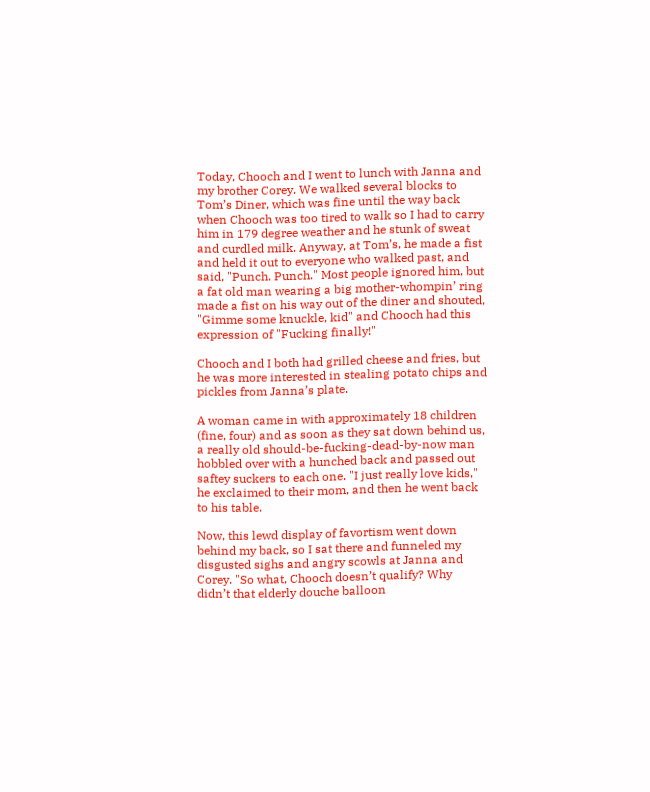Today, Chooch and I went to lunch with Janna and my brother Corey. We walked several blocks to Tom’s Diner, which was fine until the way back when Chooch was too tired to walk so I had to carry him in 179 degree weather and he stunk of sweat and curdled milk. Anyway, at Tom’s, he made a fist and held it out to everyone who walked past, and said, "Punch. Punch." Most people ignored him, but a fat old man wearing a big mother-whompin’ ring made a fist on his way out of the diner and shouted, "Gimme some knuckle, kid" and Chooch had this expression of "Fucking finally!"

Chooch and I both had grilled cheese and fries, but he was more interested in stealing potato chips and pickles from Janna’s plate.

A woman came in with approximately 18 children (fine, four) and as soon as they sat down behind us, a really old should-be-fucking-dead-by-now man hobbled over with a hunched back and passed out saftey suckers to each one. "I just really love kids," he exclaimed to their mom, and then he went back to his table.

Now, this lewd display of favortism went down behind my back, so I sat there and funneled my disgusted sighs and angry scowls at Janna and Corey. "So what, Chooch doesn’t qualify? Why didn’t that elderly douche balloon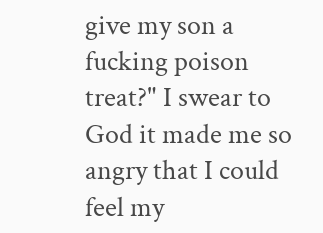give my son a fucking poison treat?" I swear to God it made me so angry that I could feel my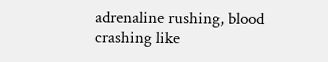adrenaline rushing, blood crashing like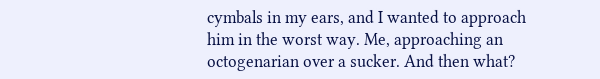cymbals in my ears, and I wanted to approach him in the worst way. Me, approaching an octogenarian over a sucker. And then what?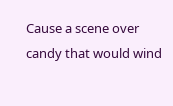Cause a scene over candy that would wind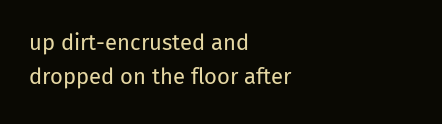up dirt-encrusted and dropped on the floor after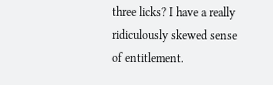three licks? I have a really ridiculously skewed sense of entitlement.